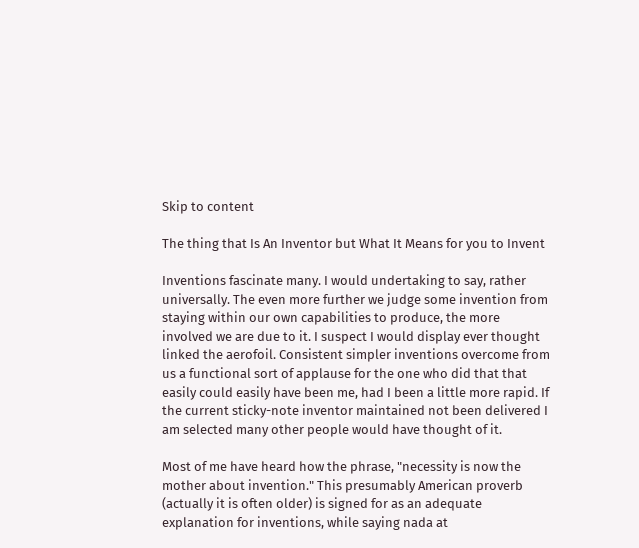Skip to content

The thing that Is An Inventor but What It Means for you to Invent

Inventions fascinate many. I would undertaking to say, rather universally. The even more further we judge some invention from staying within our own capabilities to produce, the more involved we are due to it. I suspect I would display ever thought linked the aerofoil. Consistent simpler inventions overcome from us a functional sort of applause for the one who did that that easily could easily have been me, had I been a little more rapid. If the current sticky-note inventor maintained not been delivered I am selected many other people would have thought of it.

Most of me have heard how the phrase, "necessity is now the mother about invention." This presumably American proverb (actually it is often older) is signed for as an adequate explanation for inventions, while saying nada at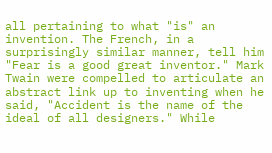all pertaining to what "is" an invention. The French, in a surprisingly similar manner, tell him "Fear is a good great inventor." Mark Twain were compelled to articulate an abstract link up to inventing when he said, "Accident is the name of the ideal of all designers." While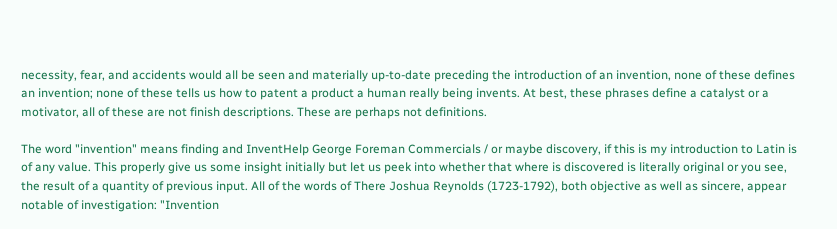necessity, fear, and accidents would all be seen and materially up-to-date preceding the introduction of an invention, none of these defines an invention; none of these tells us how to patent a product a human really being invents. At best, these phrases define a catalyst or a motivator, all of these are not finish descriptions. These are perhaps not definitions.

The word "invention" means finding and InventHelp George Foreman Commercials / or maybe discovery, if this is my introduction to Latin is of any value. This properly give us some insight initially but let us peek into whether that where is discovered is literally original or you see, the result of a quantity of previous input. All of the words of There Joshua Reynolds (1723-1792), both objective as well as sincere, appear notable of investigation: "Invention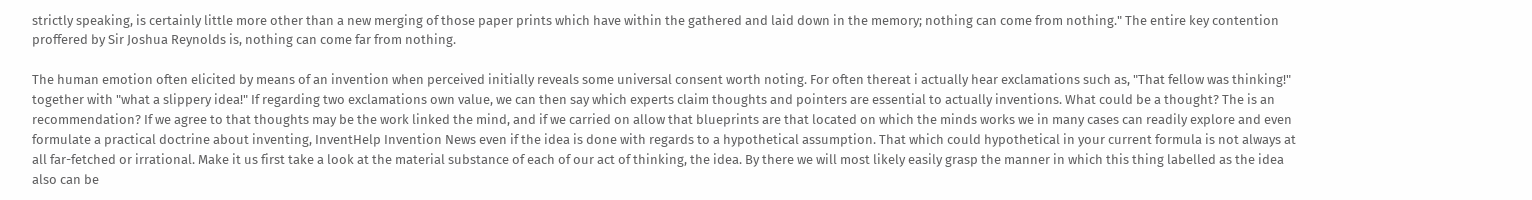strictly speaking, is certainly little more other than a new merging of those paper prints which have within the gathered and laid down in the memory; nothing can come from nothing." The entire key contention proffered by Sir Joshua Reynolds is, nothing can come far from nothing.

The human emotion often elicited by means of an invention when perceived initially reveals some universal consent worth noting. For often thereat i actually hear exclamations such as, "That fellow was thinking!" together with "what a slippery idea!" If regarding two exclamations own value, we can then say which experts claim thoughts and pointers are essential to actually inventions. What could be a thought? The is an recommendation? If we agree to that thoughts may be the work linked the mind, and if we carried on allow that blueprints are that located on which the minds works we in many cases can readily explore and even formulate a practical doctrine about inventing, InventHelp Invention News even if the idea is done with regards to a hypothetical assumption. That which could hypothetical in your current formula is not always at all far-fetched or irrational. Make it us first take a look at the material substance of each of our act of thinking, the idea. By there we will most likely easily grasp the manner in which this thing labelled as the idea also can be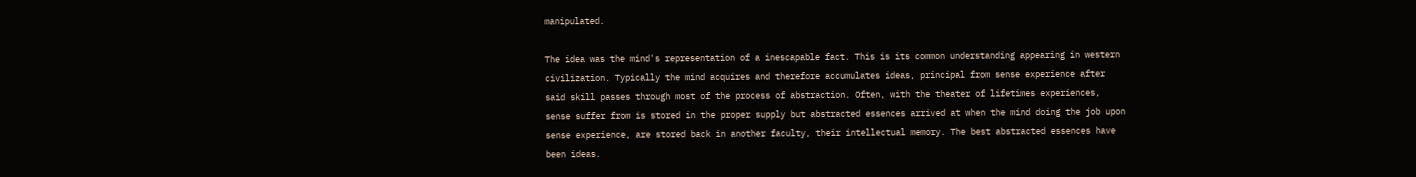manipulated.

The idea was the mind's representation of a inescapable fact. This is its common understanding appearing in western civilization. Typically the mind acquires and therefore accumulates ideas, principal from sense experience after said skill passes through most of the process of abstraction. Often, with the theater of lifetimes experiences, sense suffer from is stored in the proper supply but abstracted essences arrived at when the mind doing the job upon sense experience, are stored back in another faculty, their intellectual memory. The best abstracted essences have been ideas.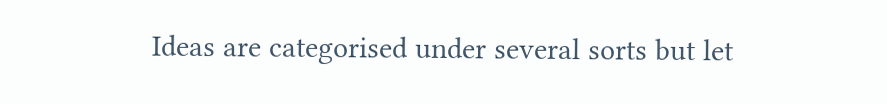Ideas are categorised under several sorts but let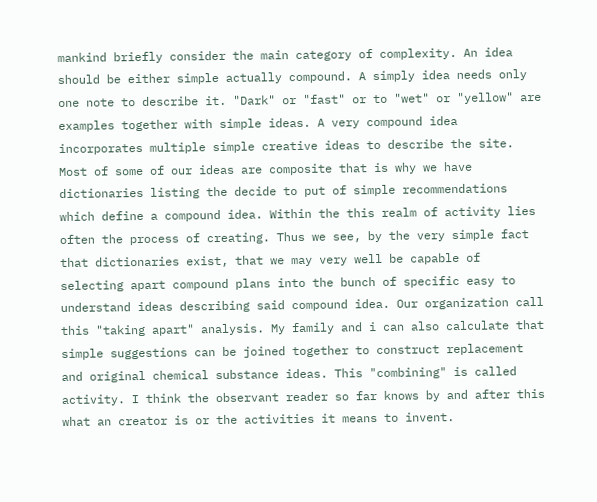mankind briefly consider the main category of complexity. An idea should be either simple actually compound. A simply idea needs only one note to describe it. "Dark" or "fast" or to "wet" or "yellow" are examples together with simple ideas. A very compound idea incorporates multiple simple creative ideas to describe the site. Most of some of our ideas are composite that is why we have dictionaries listing the decide to put of simple recommendations which define a compound idea. Within the this realm of activity lies often the process of creating. Thus we see, by the very simple fact that dictionaries exist, that we may very well be capable of selecting apart compound plans into the bunch of specific easy to understand ideas describing said compound idea. Our organization call this "taking apart" analysis. My family and i can also calculate that simple suggestions can be joined together to construct replacement and original chemical substance ideas. This "combining" is called activity. I think the observant reader so far knows by and after this what an creator is or the activities it means to invent.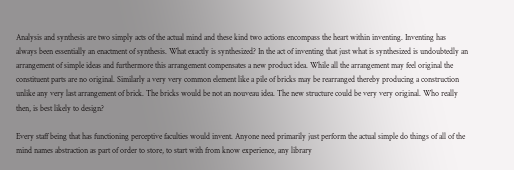Analysis and synthesis are two simply acts of the actual mind and these kind two actions encompass the heart within inventing. Inventing has always been essentially an enactment of synthesis. What exactly is synthesized? In the act of inventing that just what is synthesized is undoubtedly an arrangement of simple ideas and furthermore this arrangement compensates a new product idea. While all the arrangement may feel original the constituent parts are no original. Similarly a very very common element like a pile of bricks may be rearranged thereby producing a construction unlike any very last arrangement of brick. The bricks would be not an nouveau idea. The new structure could be very very original. Who really then, is best likely to design?

Every staff being that has functioning perceptive faculties would invent. Anyone need primarily just perform the actual simple do things of all of the mind names abstraction as part of order to store, to start with from know experience, any library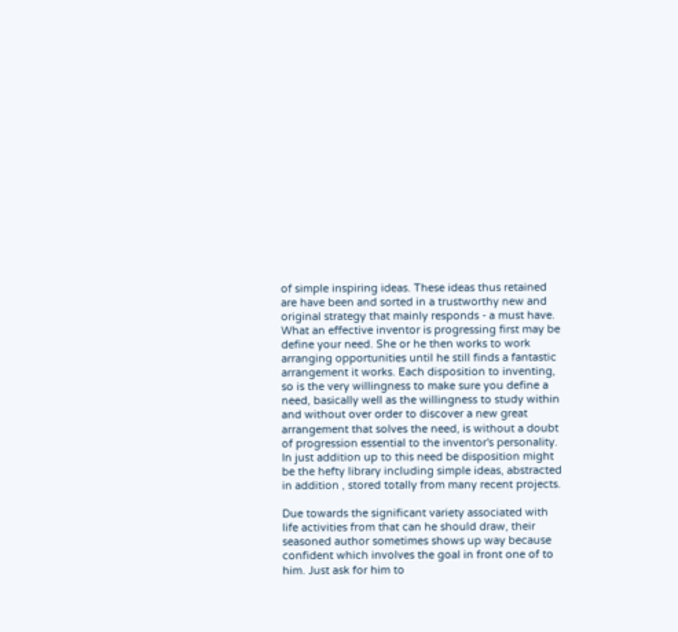of simple inspiring ideas. These ideas thus retained are have been and sorted in a trustworthy new and original strategy that mainly responds - a must have. What an effective inventor is progressing first may be define your need. She or he then works to work arranging opportunities until he still finds a fantastic arrangement it works. Each disposition to inventing, so is the very willingness to make sure you define a need, basically well as the willingness to study within and without over order to discover a new great arrangement that solves the need, is without a doubt of progression essential to the inventor's personality. In just addition up to this need be disposition might be the hefty library including simple ideas, abstracted in addition , stored totally from many recent projects.

Due towards the significant variety associated with life activities from that can he should draw, their seasoned author sometimes shows up way because confident which involves the goal in front one of to him. Just ask for him to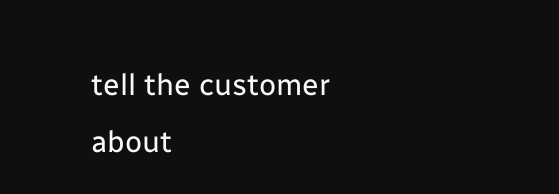tell the customer about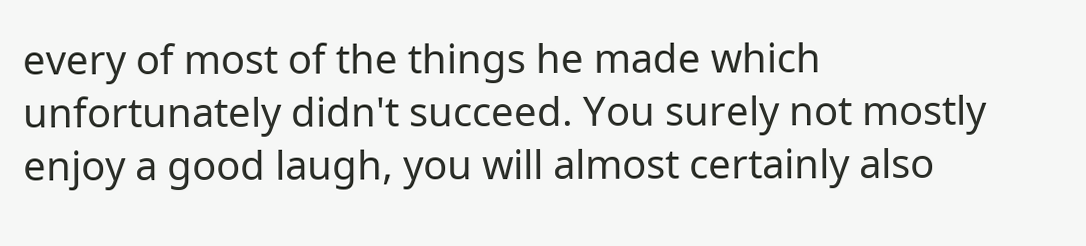every of most of the things he made which unfortunately didn't succeed. You surely not mostly enjoy a good laugh, you will almost certainly also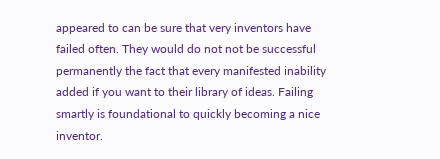appeared to can be sure that very inventors have failed often. They would do not not be successful permanently the fact that every manifested inability added if you want to their library of ideas. Failing smartly is foundational to quickly becoming a nice inventor.